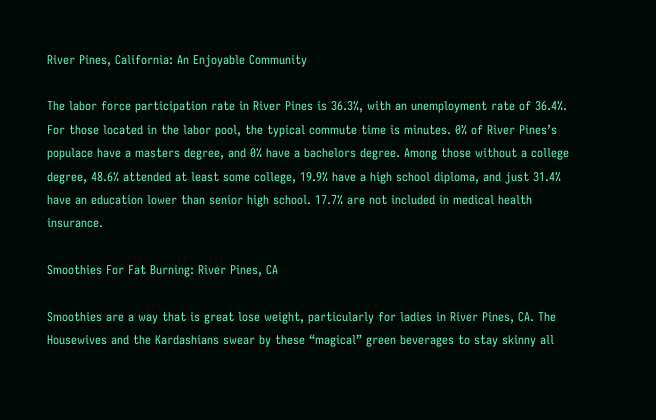River Pines, California: An Enjoyable Community

The labor force participation rate in River Pines is 36.3%, with an unemployment rate of 36.4%. For those located in the labor pool, the typical commute time is minutes. 0% of River Pines’s populace have a masters degree, and 0% have a bachelors degree. Among those without a college degree, 48.6% attended at least some college, 19.9% have a high school diploma, and just 31.4% have an education lower than senior high school. 17.7% are not included in medical health insurance.

Smoothies For Fat Burning: River Pines, CA

Smoothies are a way that is great lose weight, particularly for ladies in River Pines, CA. The Housewives and the Kardashians swear by these “magical” green beverages to stay skinny all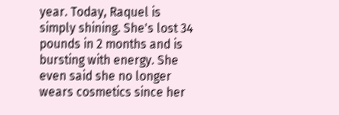year. Today, Raquel is simply shining. She's lost 34 pounds in 2 months and is bursting with energy. She even said she no longer wears cosmetics since her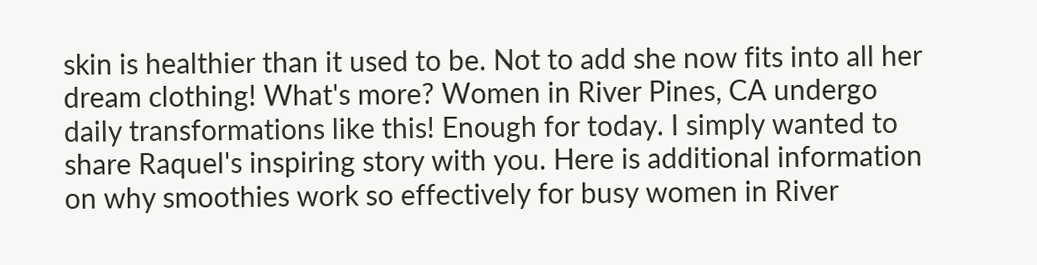skin is healthier than it used to be. Not to add she now fits into all her dream clothing! What's more? Women in River Pines, CA undergo daily transformations like this! Enough for today. I simply wanted to share Raquel's inspiring story with you. Here is additional information on why smoothies work so effectively for busy women in River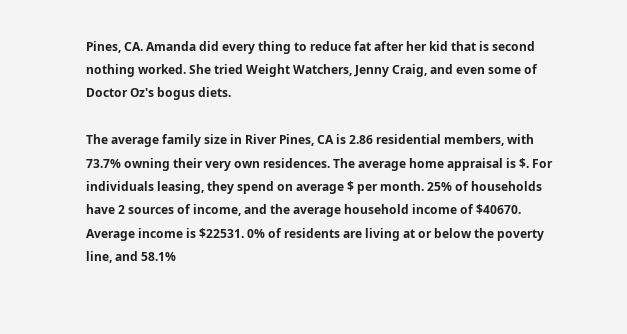Pines, CA. Amanda did every thing to reduce fat after her kid that is second nothing worked. She tried Weight Watchers, Jenny Craig, and even some of Doctor Oz's bogus diets.

The average family size in River Pines, CA is 2.86 residential members, with 73.7% owning their very own residences. The average home appraisal is $. For individuals leasing, they spend on average $ per month. 25% of households have 2 sources of income, and the average household income of $40670. Average income is $22531. 0% of residents are living at or below the poverty line, and 58.1%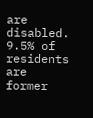are disabled. 9.5% of residents are former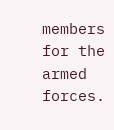members for the armed forces.